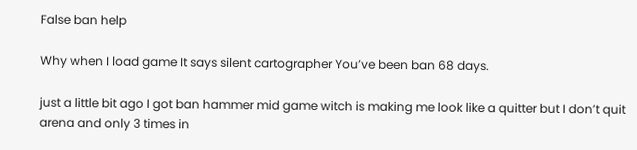False ban help

Why when I load game It says silent cartographer You’ve been ban 68 days.

just a little bit ago I got ban hammer mid game witch is making me look like a quitter but I don’t quit arena and only 3 times in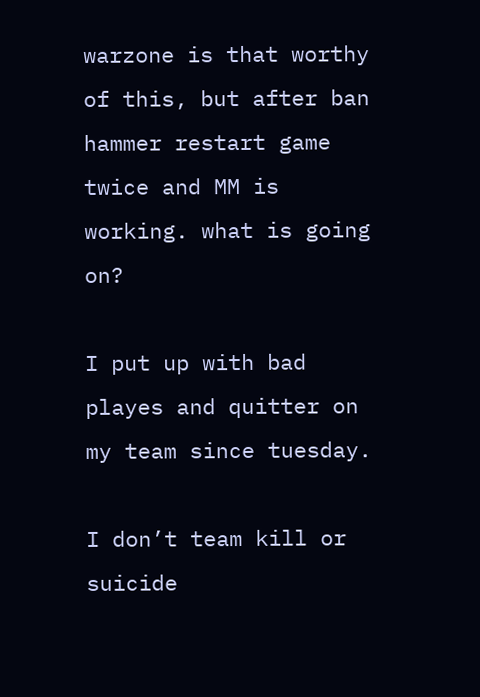warzone is that worthy of this, but after ban hammer restart game twice and MM is working. what is going on?

I put up with bad playes and quitter on my team since tuesday.

I don’t team kill or suicide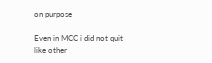on purpose

Even in MCC i did not quit like other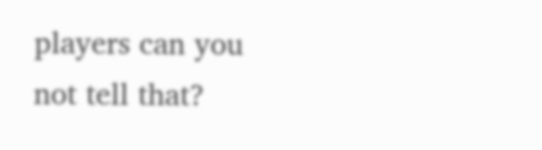players can you not tell that?